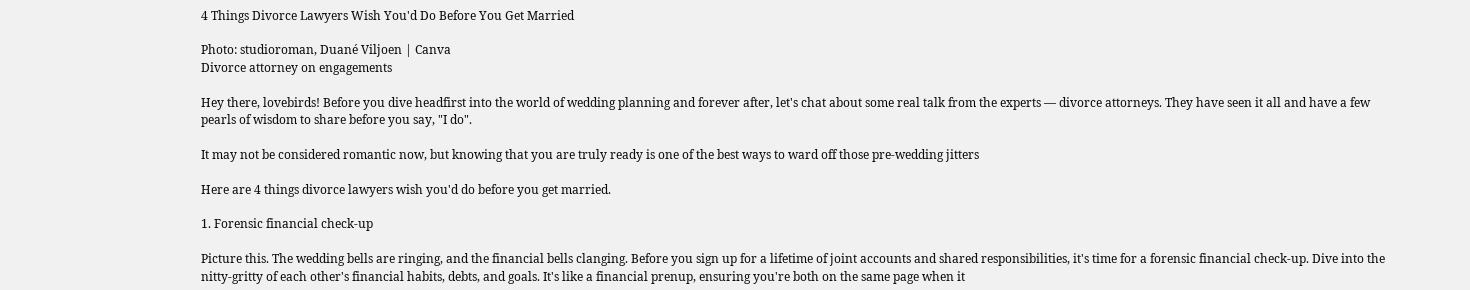4 Things Divorce Lawyers Wish You'd Do Before You Get Married

Photo: studioroman, Duané Viljoen | Canva
Divorce attorney on engagements

Hey there, lovebirds! Before you dive headfirst into the world of wedding planning and forever after, let's chat about some real talk from the experts — divorce attorneys. They have seen it all and have a few pearls of wisdom to share before you say, "I do".

It may not be considered romantic now, but knowing that you are truly ready is one of the best ways to ward off those pre-wedding jitters

Here are 4 things divorce lawyers wish you'd do before you get married.

1. Forensic financial check-up

Picture this. The wedding bells are ringing, and the financial bells clanging. Before you sign up for a lifetime of joint accounts and shared responsibilities, it's time for a forensic financial check-up. Dive into the nitty-gritty of each other's financial habits, debts, and goals. It's like a financial prenup, ensuring you're both on the same page when it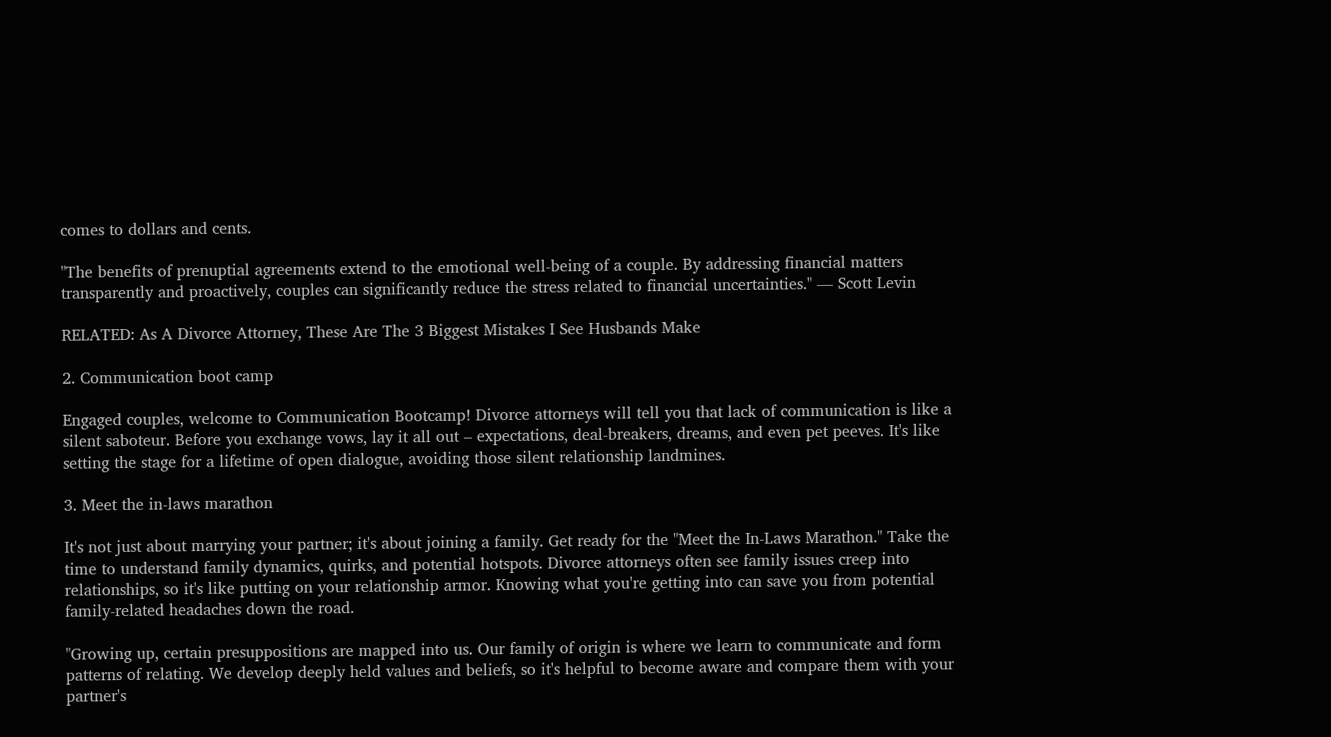comes to dollars and cents.

"The benefits of prenuptial agreements extend to the emotional well-being of a couple. By addressing financial matters transparently and proactively, couples can significantly reduce the stress related to financial uncertainties." — Scott Levin

RELATED: As A Divorce Attorney, These Are The 3 Biggest Mistakes I See Husbands Make

2. Communication boot camp

Engaged couples, welcome to Communication Bootcamp! Divorce attorneys will tell you that lack of communication is like a silent saboteur. Before you exchange vows, lay it all out – expectations, deal-breakers, dreams, and even pet peeves. It's like setting the stage for a lifetime of open dialogue, avoiding those silent relationship landmines.

3. Meet the in-laws marathon

It's not just about marrying your partner; it's about joining a family. Get ready for the "Meet the In-Laws Marathon." Take the time to understand family dynamics, quirks, and potential hotspots. Divorce attorneys often see family issues creep into relationships, so it's like putting on your relationship armor. Knowing what you're getting into can save you from potential family-related headaches down the road.

"Growing up, certain presuppositions are mapped into us. Our family of origin is where we learn to communicate and form patterns of relating. We develop deeply held values and beliefs, so it's helpful to become aware and compare them with your partner's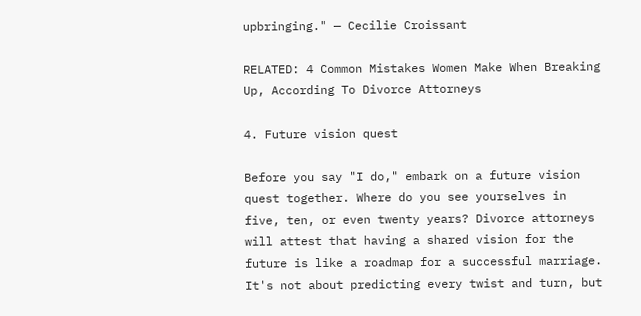upbringing." — Cecilie Croissant

RELATED: 4 Common Mistakes Women Make When Breaking Up, According To Divorce Attorneys

4. Future vision quest

Before you say "I do," embark on a future vision quest together. Where do you see yourselves in five, ten, or even twenty years? Divorce attorneys will attest that having a shared vision for the future is like a roadmap for a successful marriage. It's not about predicting every twist and turn, but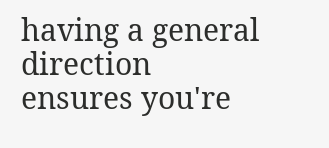having a general direction ensures you're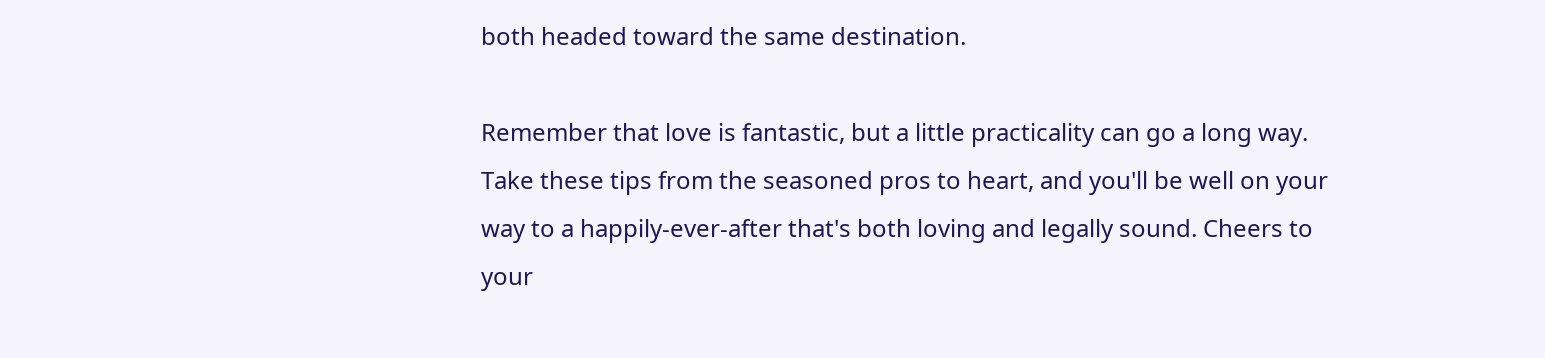both headed toward the same destination.

Remember that love is fantastic, but a little practicality can go a long way. Take these tips from the seasoned pros to heart, and you'll be well on your way to a happily-ever-after that's both loving and legally sound. Cheers to your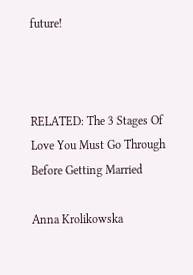future!



RELATED: The 3 Stages Of Love You Must Go Through Before Getting Married

Anna Krolikowska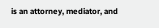is an attorney, mediator, and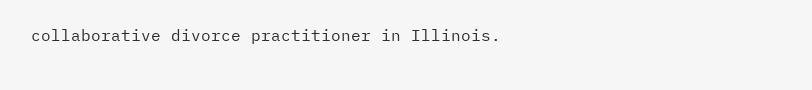collaborative divorce practitioner in Illinois.